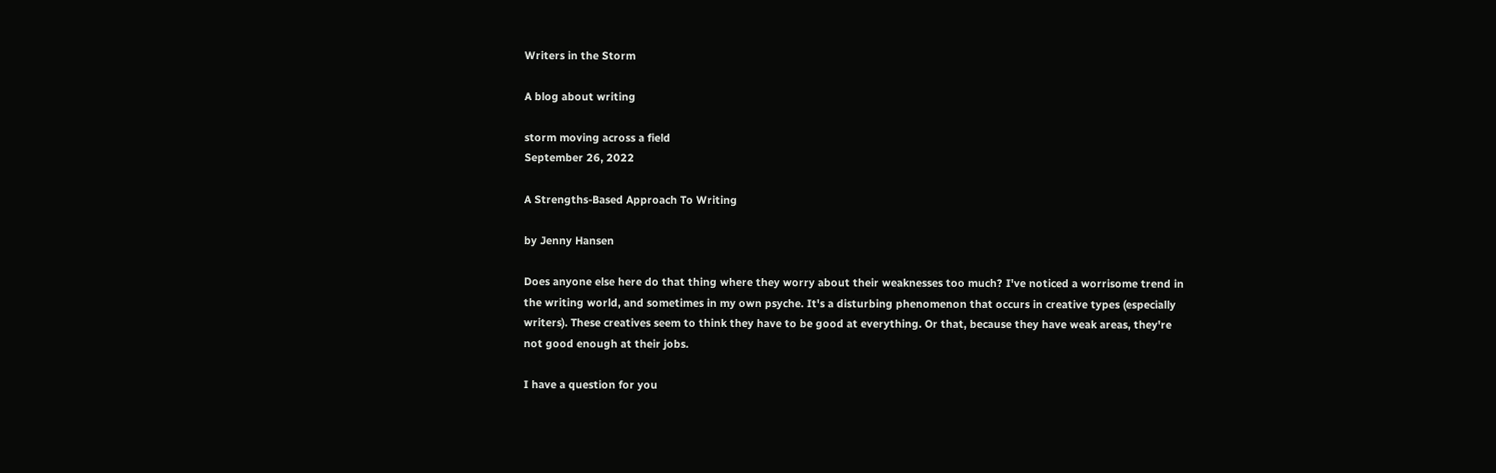Writers in the Storm

A blog about writing

storm moving across a field
September 26, 2022

A Strengths-Based Approach To Writing

by Jenny Hansen

Does anyone else here do that thing where they worry about their weaknesses too much? I've noticed a worrisome trend in the writing world, and sometimes in my own psyche. It's a disturbing phenomenon that occurs in creative types (especially writers). These creatives seem to think they have to be good at everything. Or that, because they have weak areas, they're not good enough at their jobs.

I have a question for you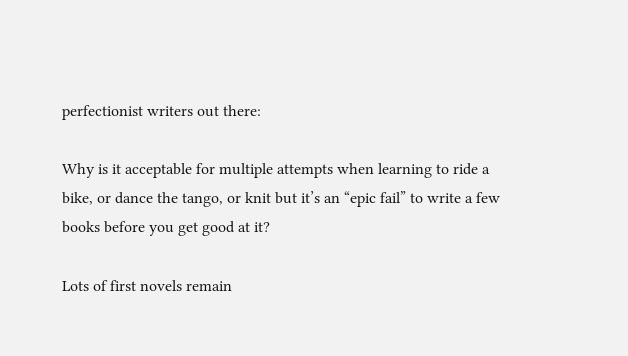perfectionist writers out there:

Why is it acceptable for multiple attempts when learning to ride a bike, or dance the tango, or knit but it’s an “epic fail” to write a few books before you get good at it?

Lots of first novels remain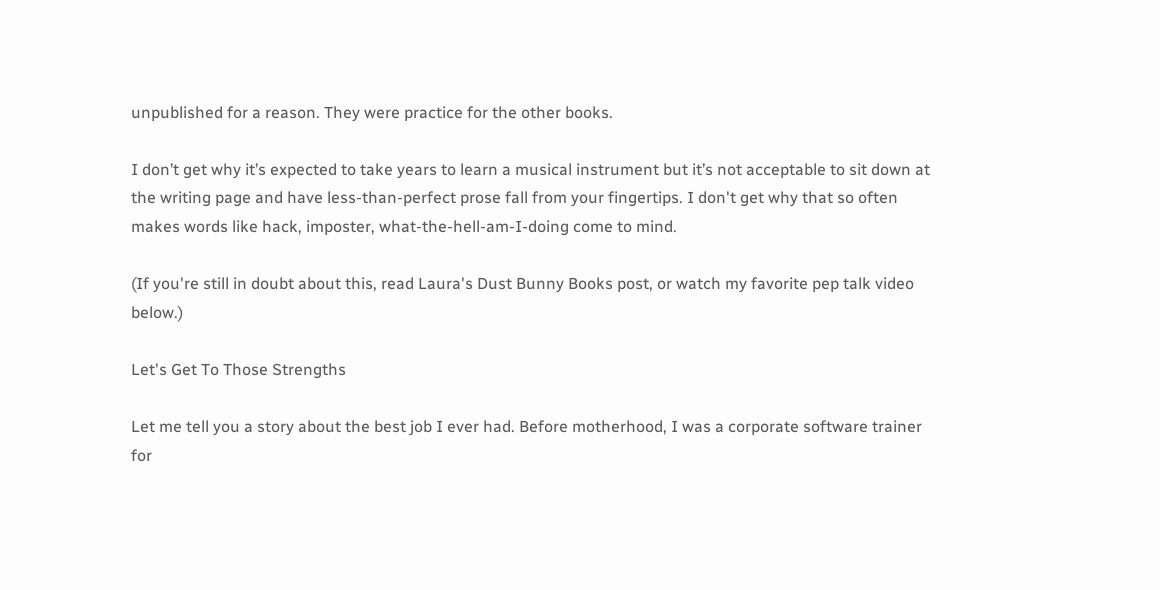unpublished for a reason. They were practice for the other books.

I don’t get why it’s expected to take years to learn a musical instrument but it’s not acceptable to sit down at the writing page and have less-than-perfect prose fall from your fingertips. I don't get why that so often makes words like hack, imposter, what-the-hell-am-I-doing come to mind.

(If you're still in doubt about this, read Laura's Dust Bunny Books post, or watch my favorite pep talk video below.)

Let's Get To Those Strengths

Let me tell you a story about the best job I ever had. Before motherhood, I was a corporate software trainer for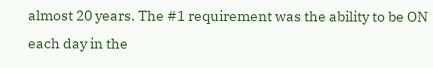almost 20 years. The #1 requirement was the ability to be ON each day in the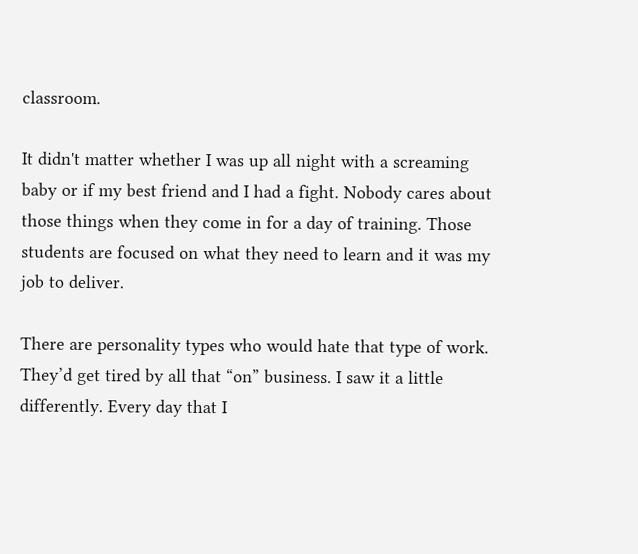classroom.

It didn't matter whether I was up all night with a screaming baby or if my best friend and I had a fight. Nobody cares about those things when they come in for a day of training. Those students are focused on what they need to learn and it was my job to deliver.

There are personality types who would hate that type of work. They’d get tired by all that “on” business. I saw it a little differently. Every day that I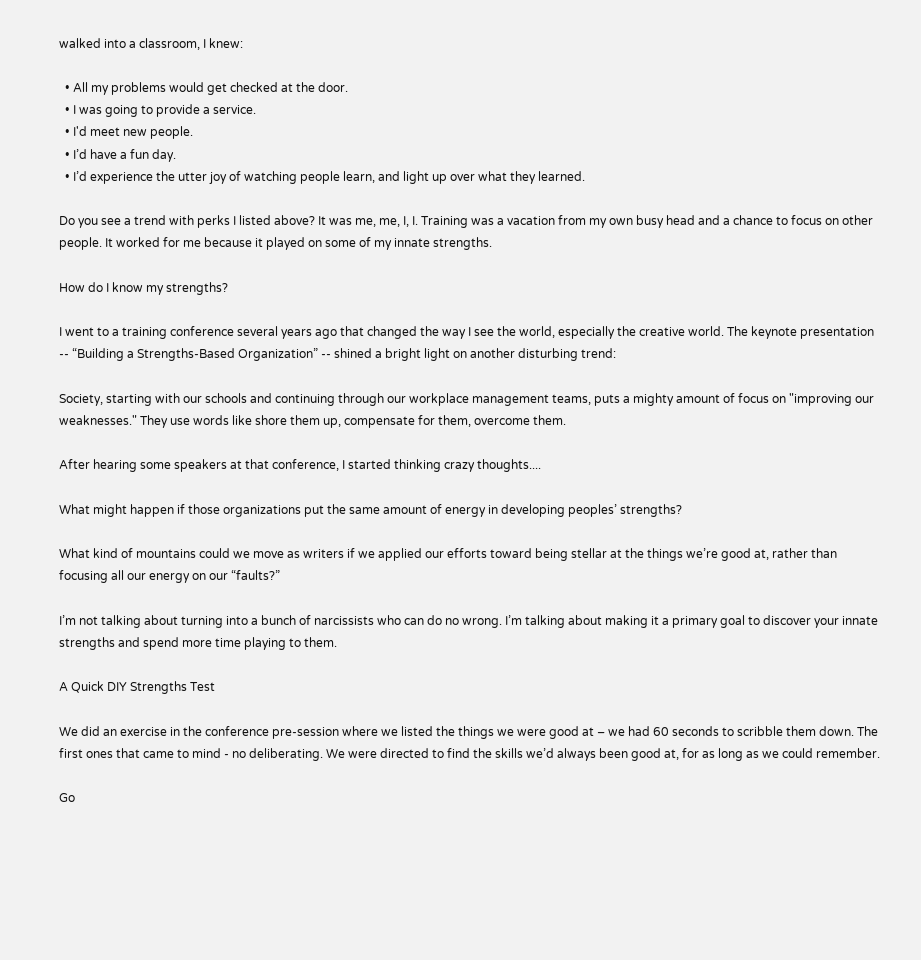walked into a classroom, I knew:

  • All my problems would get checked at the door.
  • I was going to provide a service.
  • I'd meet new people.
  • I’d have a fun day.
  • I’d experience the utter joy of watching people learn, and light up over what they learned.

Do you see a trend with perks I listed above? It was me, me, I, I. Training was a vacation from my own busy head and a chance to focus on other people. It worked for me because it played on some of my innate strengths.

How do I know my strengths?

I went to a training conference several years ago that changed the way I see the world, especially the creative world. The keynote presentation -- “Building a Strengths-Based Organization” -- shined a bright light on another disturbing trend:

Society, starting with our schools and continuing through our workplace management teams, puts a mighty amount of focus on "improving our weaknesses." They use words like shore them up, compensate for them, overcome them.

After hearing some speakers at that conference, I started thinking crazy thoughts....

What might happen if those organizations put the same amount of energy in developing peoples’ strengths?

What kind of mountains could we move as writers if we applied our efforts toward being stellar at the things we’re good at, rather than focusing all our energy on our “faults?”

I’m not talking about turning into a bunch of narcissists who can do no wrong. I’m talking about making it a primary goal to discover your innate strengths and spend more time playing to them.

A Quick DIY Strengths Test

We did an exercise in the conference pre-session where we listed the things we were good at – we had 60 seconds to scribble them down. The first ones that came to mind - no deliberating. We were directed to find the skills we’d always been good at, for as long as we could remember.

Go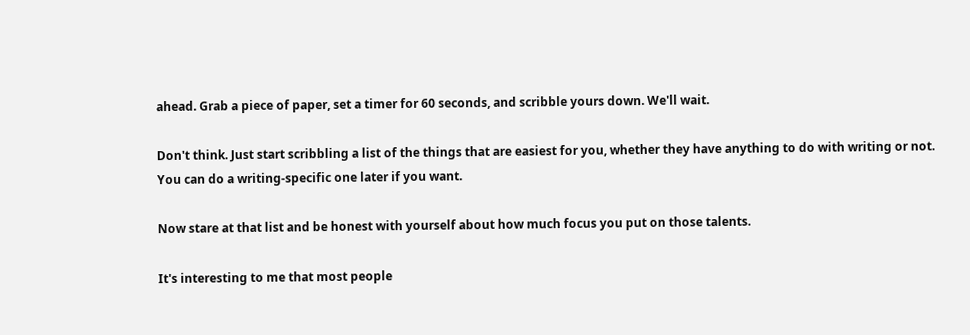ahead. Grab a piece of paper, set a timer for 60 seconds, and scribble yours down. We'll wait.

Don't think. Just start scribbling a list of the things that are easiest for you, whether they have anything to do with writing or not. You can do a writing-specific one later if you want.

Now stare at that list and be honest with yourself about how much focus you put on those talents.

It's interesting to me that most people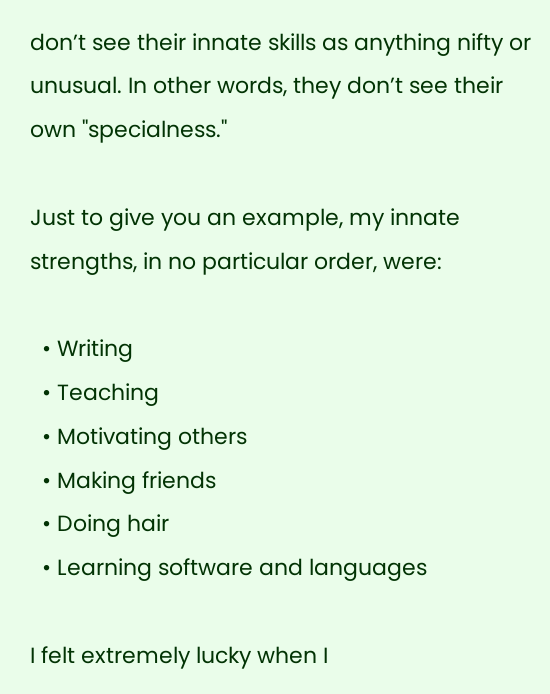don’t see their innate skills as anything nifty or unusual. In other words, they don’t see their own "specialness."

Just to give you an example, my innate strengths, in no particular order, were:

  • Writing
  • Teaching
  • Motivating others
  • Making friends
  • Doing hair
  • Learning software and languages

I felt extremely lucky when I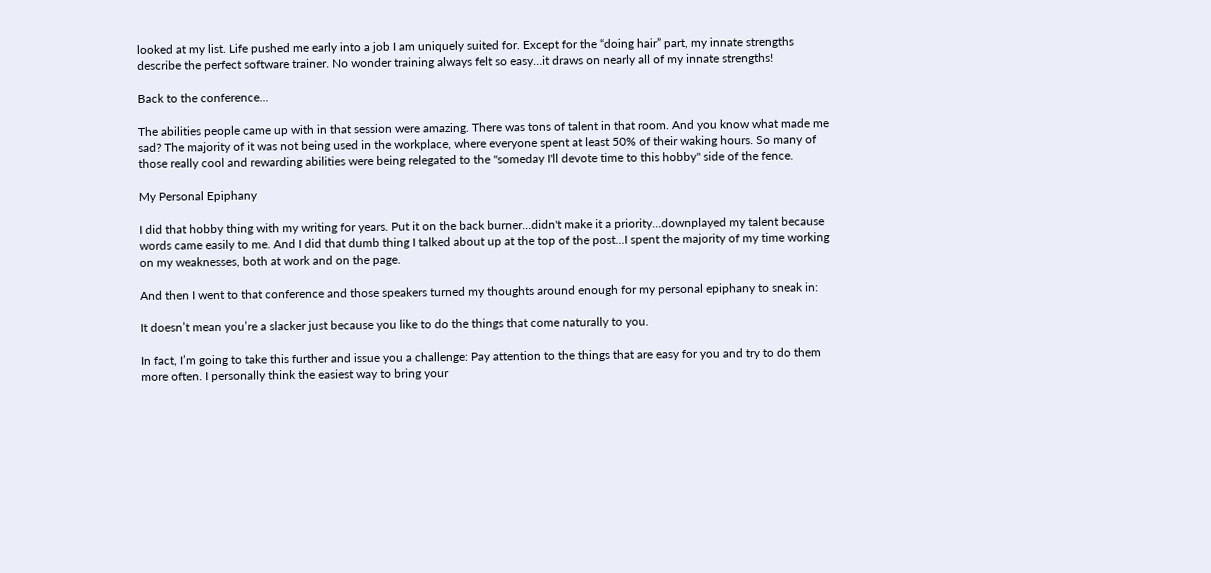looked at my list. Life pushed me early into a job I am uniquely suited for. Except for the “doing hair” part, my innate strengths describe the perfect software trainer. No wonder training always felt so easy…it draws on nearly all of my innate strengths!

Back to the conference...

The abilities people came up with in that session were amazing. There was tons of talent in that room. And you know what made me sad? The majority of it was not being used in the workplace, where everyone spent at least 50% of their waking hours. So many of those really cool and rewarding abilities were being relegated to the "someday I'll devote time to this hobby" side of the fence.

My Personal Epiphany

I did that hobby thing with my writing for years. Put it on the back burner...didn't make it a priority...downplayed my talent because words came easily to me. And I did that dumb thing I talked about up at the top of the post...I spent the majority of my time working on my weaknesses, both at work and on the page.

And then I went to that conference and those speakers turned my thoughts around enough for my personal epiphany to sneak in:

It doesn’t mean you’re a slacker just because you like to do the things that come naturally to you.

In fact, I’m going to take this further and issue you a challenge: Pay attention to the things that are easy for you and try to do them more often. I personally think the easiest way to bring your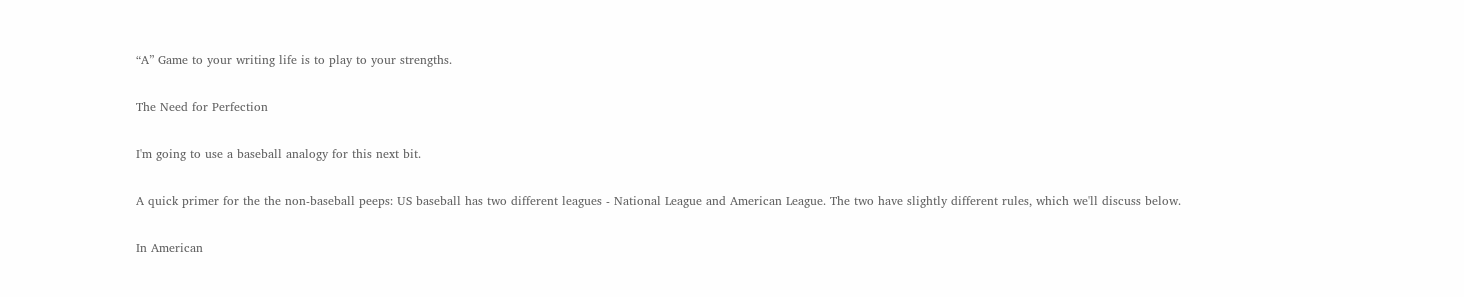“A” Game to your writing life is to play to your strengths.

The Need for Perfection

I'm going to use a baseball analogy for this next bit.

A quick primer for the the non-baseball peeps: US baseball has two different leagues - National League and American League. The two have slightly different rules, which we'll discuss below.

In American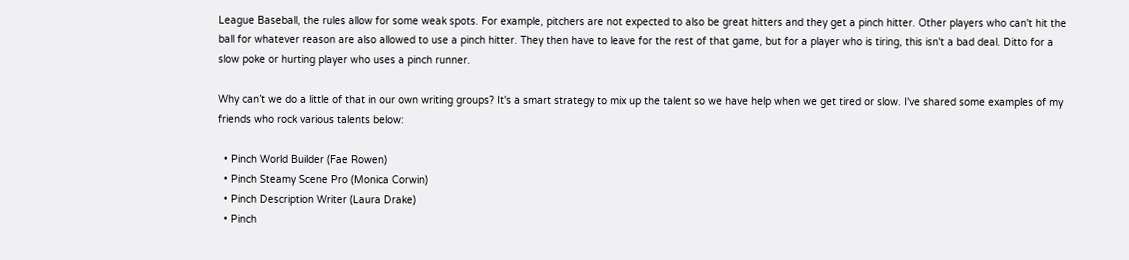League Baseball, the rules allow for some weak spots. For example, pitchers are not expected to also be great hitters and they get a pinch hitter. Other players who can't hit the ball for whatever reason are also allowed to use a pinch hitter. They then have to leave for the rest of that game, but for a player who is tiring, this isn't a bad deal. Ditto for a slow poke or hurting player who uses a pinch runner.

Why can’t we do a little of that in our own writing groups? It's a smart strategy to mix up the talent so we have help when we get tired or slow. I've shared some examples of my friends who rock various talents below:

  • Pinch World Builder (Fae Rowen)
  • Pinch Steamy Scene Pro (Monica Corwin)
  • Pinch Description Writer (Laura Drake)
  • Pinch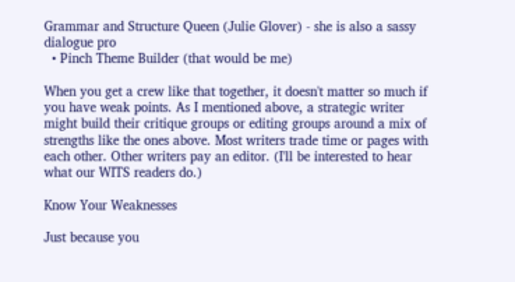Grammar and Structure Queen (Julie Glover) - she is also a sassy dialogue pro
  • Pinch Theme Builder (that would be me)

When you get a crew like that together, it doesn't matter so much if you have weak points. As I mentioned above, a strategic writer might build their critique groups or editing groups around a mix of strengths like the ones above. Most writers trade time or pages with each other. Other writers pay an editor. (I'll be interested to hear what our WITS readers do.)

Know Your Weaknesses

Just because you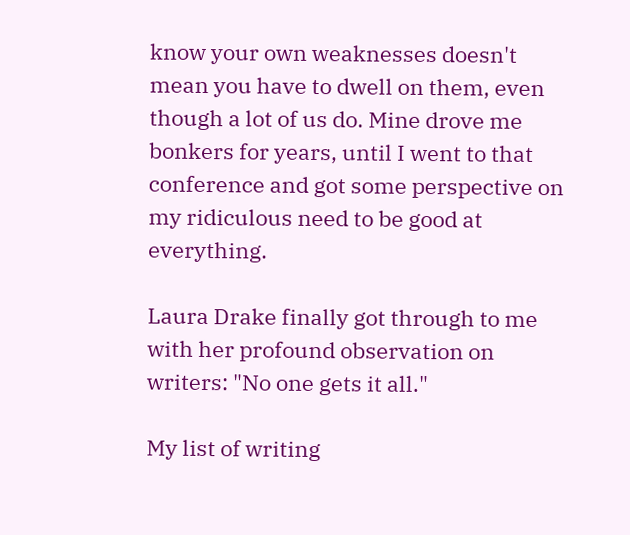know your own weaknesses doesn't mean you have to dwell on them, even though a lot of us do. Mine drove me bonkers for years, until I went to that conference and got some perspective on my ridiculous need to be good at everything.

Laura Drake finally got through to me with her profound observation on writers: "No one gets it all."

My list of writing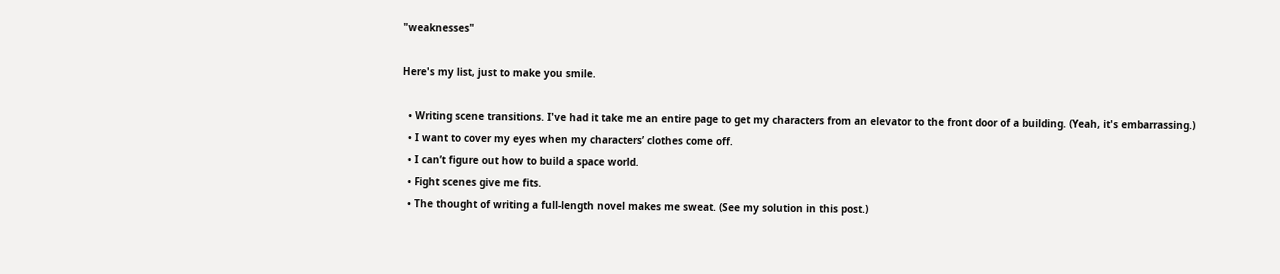"weaknesses"

Here's my list, just to make you smile.

  • Writing scene transitions. I've had it take me an entire page to get my characters from an elevator to the front door of a building. (Yeah, it's embarrassing.)
  • I want to cover my eyes when my characters’ clothes come off.
  • I can’t figure out how to build a space world.
  • Fight scenes give me fits.
  • The thought of writing a full-length novel makes me sweat. (See my solution in this post.)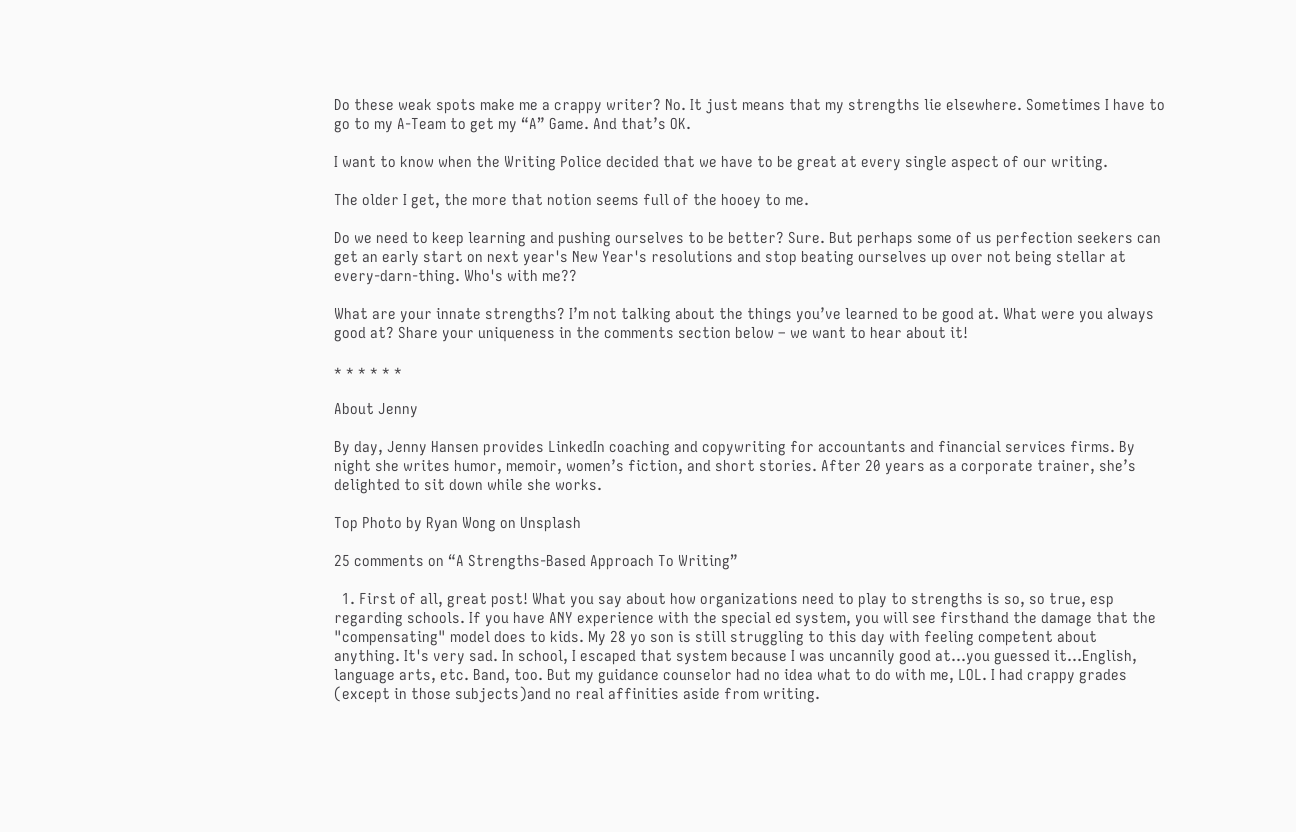Do these weak spots make me a crappy writer? No. It just means that my strengths lie elsewhere. Sometimes I have to go to my A-Team to get my “A” Game. And that’s OK.

I want to know when the Writing Police decided that we have to be great at every single aspect of our writing.

The older I get, the more that notion seems full of the hooey to me.

Do we need to keep learning and pushing ourselves to be better? Sure. But perhaps some of us perfection seekers can get an early start on next year's New Year's resolutions and stop beating ourselves up over not being stellar at every-darn-thing. Who's with me??

What are your innate strengths? I’m not talking about the things you’ve learned to be good at. What were you always good at? Share your uniqueness in the comments section below – we want to hear about it!

* * * * * *

About Jenny

By day, Jenny Hansen provides LinkedIn coaching and copywriting for accountants and financial services firms. By night she writes humor, memoir, women’s fiction, and short stories. After 20 years as a corporate trainer, she’s delighted to sit down while she works.

Top Photo by Ryan Wong on Unsplash

25 comments on “A Strengths-Based Approach To Writing”

  1. First of all, great post! What you say about how organizations need to play to strengths is so, so true, esp regarding schools. If you have ANY experience with the special ed system, you will see firsthand the damage that the "compensating" model does to kids. My 28 yo son is still struggling to this day with feeling competent about anything. It's very sad. In school, I escaped that system because I was uncannily good at...you guessed it...English, language arts, etc. Band, too. But my guidance counselor had no idea what to do with me, LOL. I had crappy grades (except in those subjects)and no real affinities aside from writing.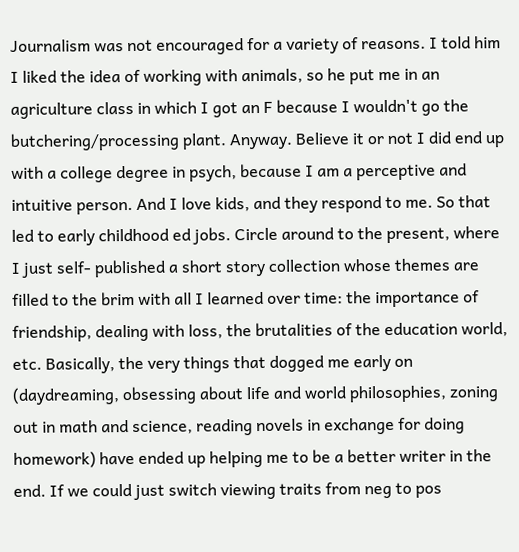Journalism was not encouraged for a variety of reasons. I told him I liked the idea of working with animals, so he put me in an agriculture class in which I got an F because I wouldn't go the butchering/processing plant. Anyway. Believe it or not I did end up with a college degree in psych, because I am a perceptive and intuitive person. And I love kids, and they respond to me. So that led to early childhood ed jobs. Circle around to the present, where I just self- published a short story collection whose themes are filled to the brim with all I learned over time: the importance of friendship, dealing with loss, the brutalities of the education world, etc. Basically, the very things that dogged me early on (daydreaming, obsessing about life and world philosophies, zoning out in math and science, reading novels in exchange for doing homework) have ended up helping me to be a better writer in the end. If we could just switch viewing traits from neg to pos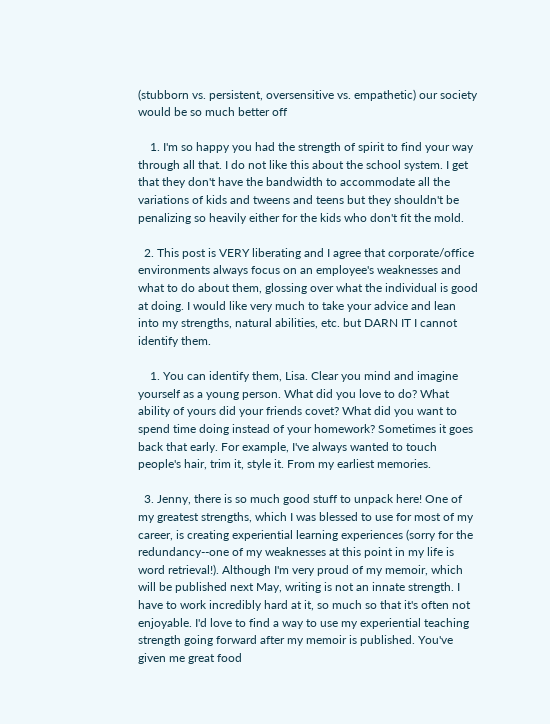(stubborn vs. persistent, oversensitive vs. empathetic) our society would be so much better off

    1. I'm so happy you had the strength of spirit to find your way through all that. I do not like this about the school system. I get that they don't have the bandwidth to accommodate all the variations of kids and tweens and teens but they shouldn't be penalizing so heavily either for the kids who don't fit the mold.

  2. This post is VERY liberating and I agree that corporate/office environments always focus on an employee's weaknesses and what to do about them, glossing over what the individual is good at doing. I would like very much to take your advice and lean into my strengths, natural abilities, etc. but DARN IT I cannot identify them.

    1. You can identify them, Lisa. Clear you mind and imagine yourself as a young person. What did you love to do? What ability of yours did your friends covet? What did you want to spend time doing instead of your homework? Sometimes it goes back that early. For example, I've always wanted to touch people's hair, trim it, style it. From my earliest memories.

  3. Jenny, there is so much good stuff to unpack here! One of my greatest strengths, which I was blessed to use for most of my career, is creating experiential learning experiences (sorry for the redundancy--one of my weaknesses at this point in my life is word retrieval!). Although I'm very proud of my memoir, which will be published next May, writing is not an innate strength. I have to work incredibly hard at it, so much so that it's often not enjoyable. I'd love to find a way to use my experiential teaching strength going forward after my memoir is published. You've given me great food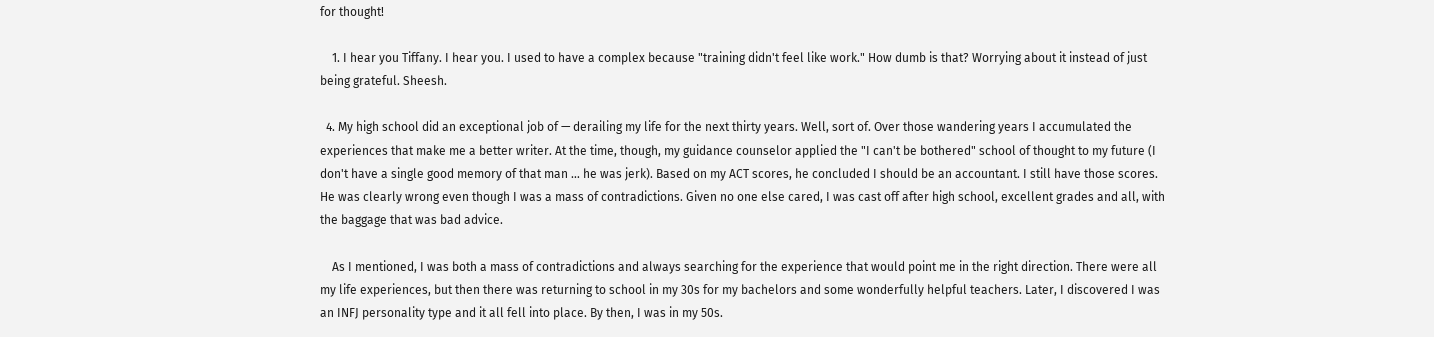for thought!

    1. I hear you Tiffany. I hear you. I used to have a complex because "training didn't feel like work." How dumb is that? Worrying about it instead of just being grateful. Sheesh.

  4. My high school did an exceptional job of — derailing my life for the next thirty years. Well, sort of. Over those wandering years I accumulated the experiences that make me a better writer. At the time, though, my guidance counselor applied the "I can't be bothered" school of thought to my future (I don't have a single good memory of that man … he was jerk). Based on my ACT scores, he concluded I should be an accountant. I still have those scores. He was clearly wrong even though I was a mass of contradictions. Given no one else cared, I was cast off after high school, excellent grades and all, with the baggage that was bad advice.

    As I mentioned, I was both a mass of contradictions and always searching for the experience that would point me in the right direction. There were all my life experiences, but then there was returning to school in my 30s for my bachelors and some wonderfully helpful teachers. Later, I discovered I was an INFJ personality type and it all fell into place. By then, I was in my 50s.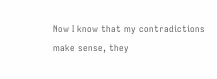Now I know that my contradictions make sense, they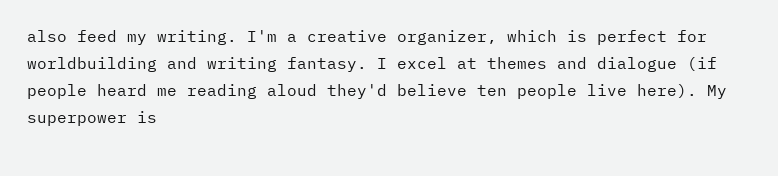also feed my writing. I'm a creative organizer, which is perfect for worldbuilding and writing fantasy. I excel at themes and dialogue (if people heard me reading aloud they'd believe ten people live here). My superpower is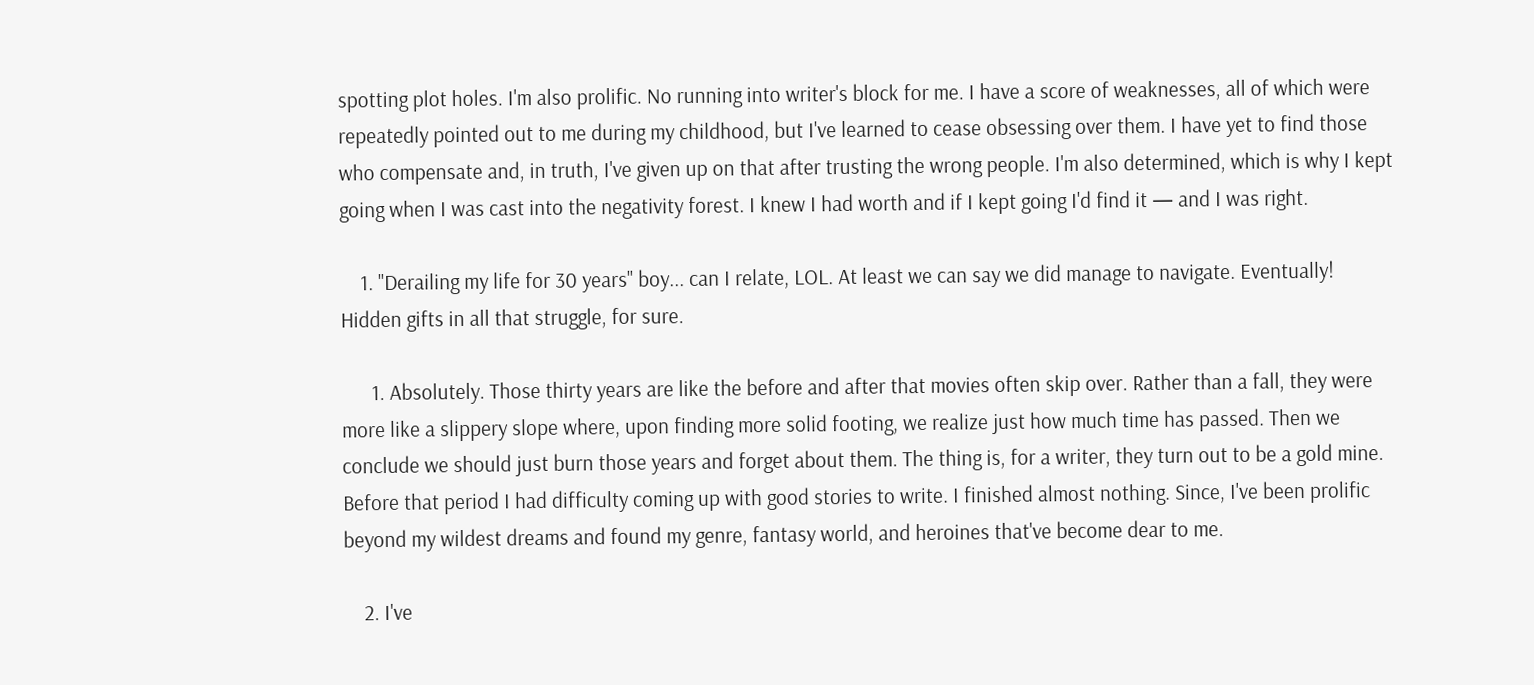spotting plot holes. I'm also prolific. No running into writer's block for me. I have a score of weaknesses, all of which were repeatedly pointed out to me during my childhood, but I've learned to cease obsessing over them. I have yet to find those who compensate and, in truth, I've given up on that after trusting the wrong people. I'm also determined, which is why I kept going when I was cast into the negativity forest. I knew I had worth and if I kept going I'd find it — and I was right.

    1. "Derailing my life for 30 years" boy... can I relate, LOL. At least we can say we did manage to navigate. Eventually! Hidden gifts in all that struggle, for sure.

      1. Absolutely. Those thirty years are like the before and after that movies often skip over. Rather than a fall, they were more like a slippery slope where, upon finding more solid footing, we realize just how much time has passed. Then we conclude we should just burn those years and forget about them. The thing is, for a writer, they turn out to be a gold mine. Before that period I had difficulty coming up with good stories to write. I finished almost nothing. Since, I've been prolific beyond my wildest dreams and found my genre, fantasy world, and heroines that've become dear to me.

    2. I've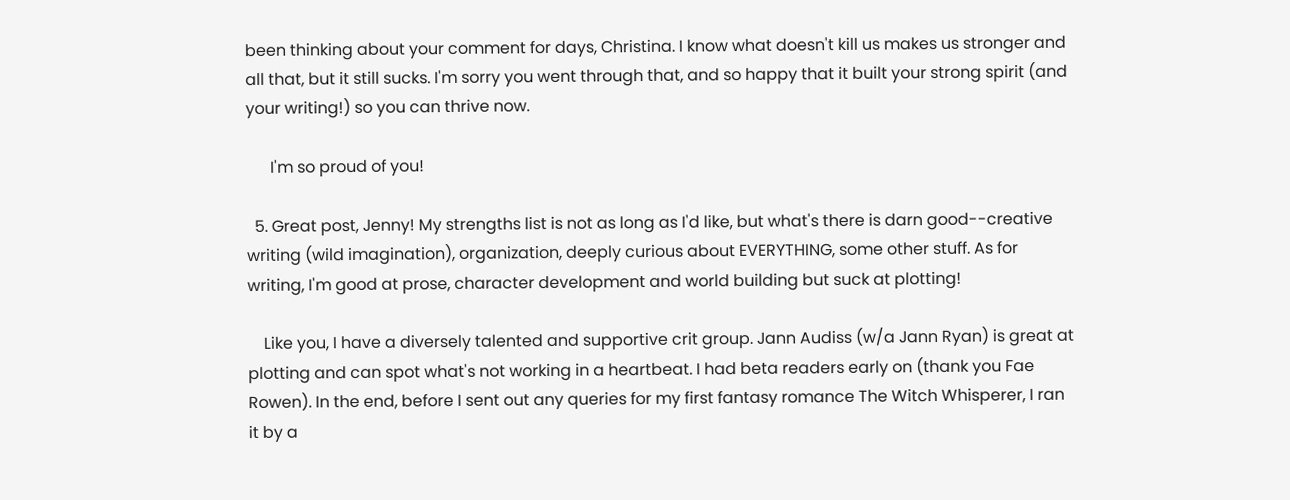been thinking about your comment for days, Christina. I know what doesn't kill us makes us stronger and all that, but it still sucks. I'm sorry you went through that, and so happy that it built your strong spirit (and your writing!) so you can thrive now.

      I'm so proud of you!

  5. Great post, Jenny! My strengths list is not as long as I'd like, but what's there is darn good--creative writing (wild imagination), organization, deeply curious about EVERYTHING, some other stuff. As for writing, I'm good at prose, character development and world building but suck at plotting!

    Like you, I have a diversely talented and supportive crit group. Jann Audiss (w/a Jann Ryan) is great at plotting and can spot what's not working in a heartbeat. I had beta readers early on (thank you Fae Rowen). In the end, before I sent out any queries for my first fantasy romance The Witch Whisperer, I ran it by a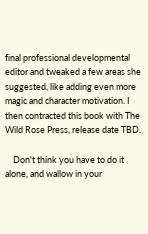final professional developmental editor and tweaked a few areas she suggested, like adding even more magic and character motivation. I then contracted this book with The Wild Rose Press, release date TBD.

    Don't think you have to do it alone, and wallow in your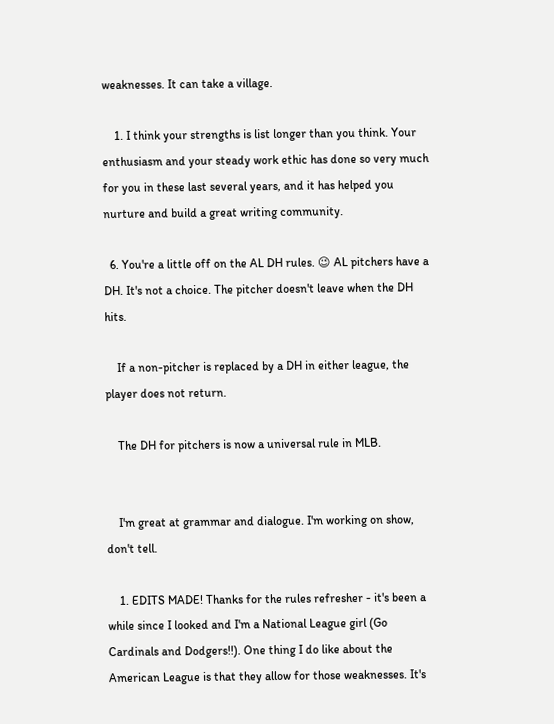weaknesses. It can take a village.

    1. I think your strengths is list longer than you think. Your enthusiasm and your steady work ethic has done so very much for you in these last several years, and it has helped you nurture and build a great writing community.

  6. You're a little off on the AL DH rules. 😉 AL pitchers have a DH. It's not a choice. The pitcher doesn't leave when the DH hits.

    If a non-pitcher is replaced by a DH in either league, the player does not return.

    The DH for pitchers is now a universal rule in MLB.


    I'm great at grammar and dialogue. I'm working on show, don't tell.

    1. EDITS MADE! Thanks for the rules refresher - it's been a while since I looked and I'm a National League girl (Go Cardinals and Dodgers!!). One thing I do like about the American League is that they allow for those weaknesses. It's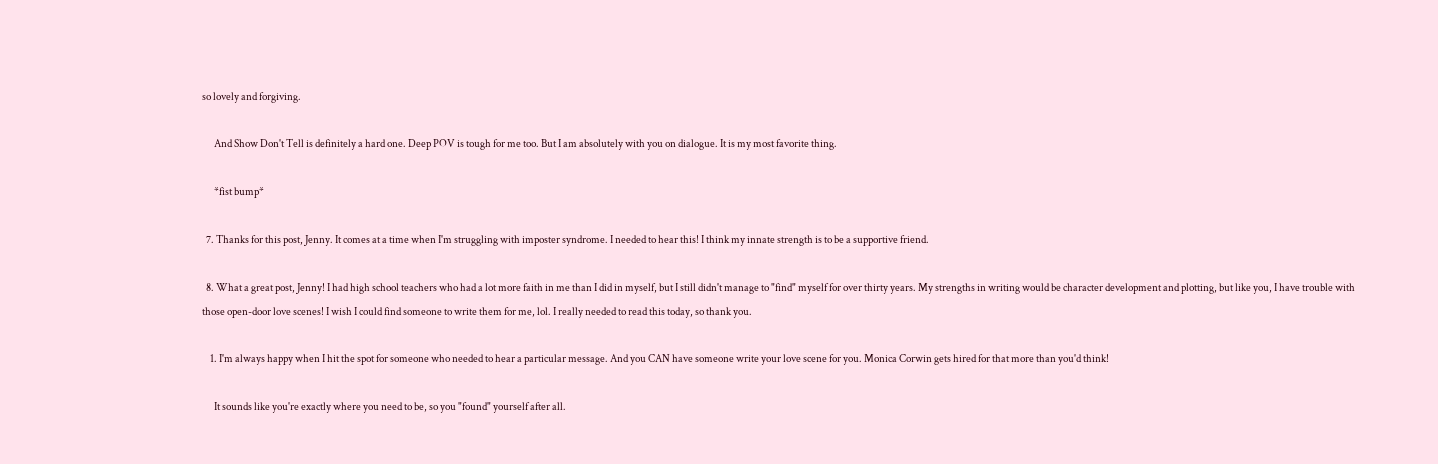so lovely and forgiving.

      And Show Don't Tell is definitely a hard one. Deep POV is tough for me too. But I am absolutely with you on dialogue. It is my most favorite thing.

      *fist bump*

  7. Thanks for this post, Jenny. It comes at a time when I'm struggling with imposter syndrome. I needed to hear this! I think my innate strength is to be a supportive friend.

  8. What a great post, Jenny! I had high school teachers who had a lot more faith in me than I did in myself, but I still didn't manage to "find" myself for over thirty years. My strengths in writing would be character development and plotting, but like you, I have trouble with those open-door love scenes! I wish I could find someone to write them for me, lol. I really needed to read this today, so thank you.

    1. I'm always happy when I hit the spot for someone who needed to hear a particular message. And you CAN have someone write your love scene for you. Monica Corwin gets hired for that more than you'd think!

      It sounds like you're exactly where you need to be, so you "found" yourself after all.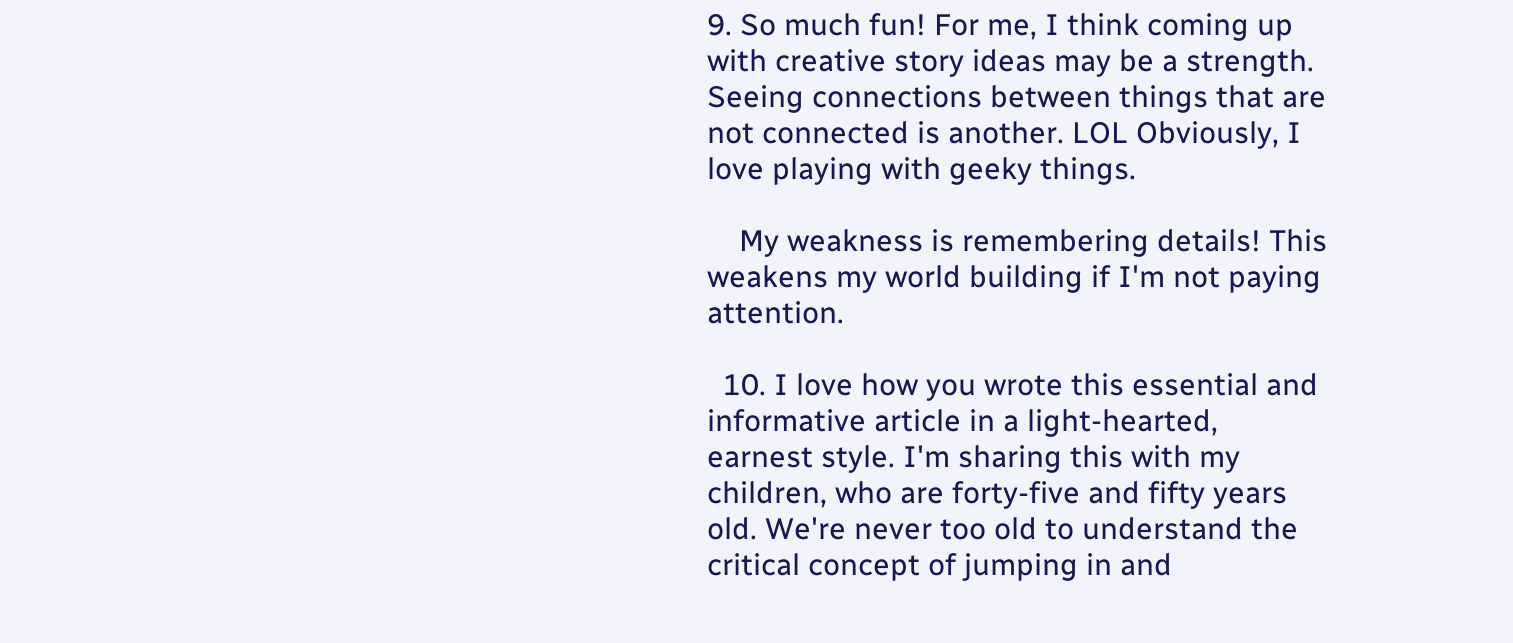9. So much fun! For me, I think coming up with creative story ideas may be a strength. Seeing connections between things that are not connected is another. LOL Obviously, I love playing with geeky things.

    My weakness is remembering details! This weakens my world building if I'm not paying attention.

  10. I love how you wrote this essential and informative article in a light-hearted, earnest style. I'm sharing this with my children, who are forty-five and fifty years old. We're never too old to understand the critical concept of jumping in and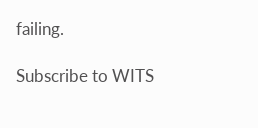failing.

Subscribe to WITS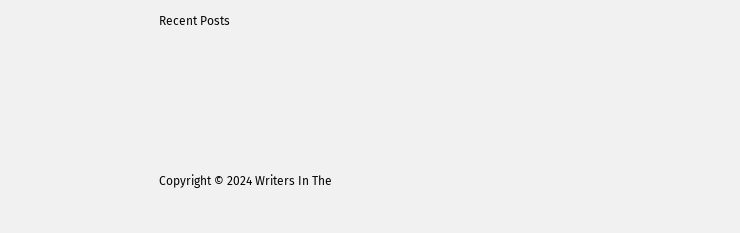Recent Posts





Copyright © 2024 Writers In The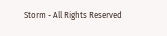Storm - All Rights Reserved